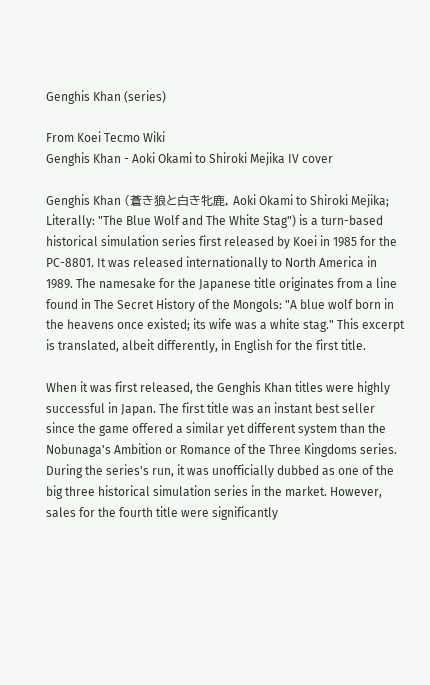Genghis Khan (series)

From Koei Tecmo Wiki
Genghis Khan - Aoki Okami to Shiroki Mejika IV cover

Genghis Khan (蒼き狼と白き牝鹿, Aoki Okami to Shiroki Mejika; Literally: "The Blue Wolf and The White Stag") is a turn-based historical simulation series first released by Koei in 1985 for the PC-8801. It was released internationally to North America in 1989. The namesake for the Japanese title originates from a line found in The Secret History of the Mongols: "A blue wolf born in the heavens once existed; its wife was a white stag." This excerpt is translated, albeit differently, in English for the first title.

When it was first released, the Genghis Khan titles were highly successful in Japan. The first title was an instant best seller since the game offered a similar yet different system than the Nobunaga's Ambition or Romance of the Three Kingdoms series. During the series's run, it was unofficially dubbed as one of the big three historical simulation series in the market. However, sales for the fourth title were significantly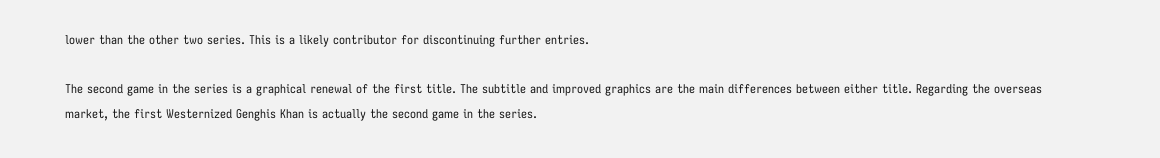lower than the other two series. This is a likely contributor for discontinuing further entries.

The second game in the series is a graphical renewal of the first title. The subtitle and improved graphics are the main differences between either title. Regarding the overseas market, the first Westernized Genghis Khan is actually the second game in the series.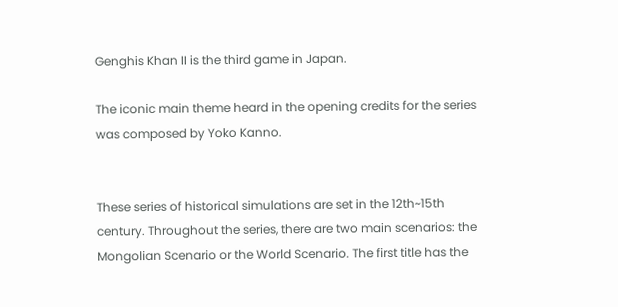Genghis Khan II is the third game in Japan.

The iconic main theme heard in the opening credits for the series was composed by Yoko Kanno.


These series of historical simulations are set in the 12th~15th century. Throughout the series, there are two main scenarios: the Mongolian Scenario or the World Scenario. The first title has the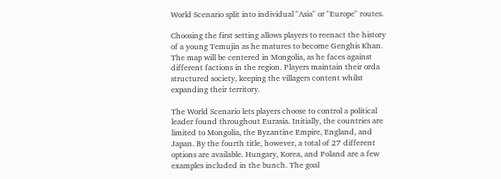World Scenario split into individual "Asia" or "Europe" routes.

Choosing the first setting allows players to reenact the history of a young Temujin as he matures to become Genghis Khan. The map will be centered in Mongolia, as he faces against different factions in the region. Players maintain their orda structured society, keeping the villagers content whilst expanding their territory.

The World Scenario lets players choose to control a political leader found throughout Eurasia. Initially, the countries are limited to Mongolia, the Byzantine Empire, England, and Japan. By the fourth title, however, a total of 27 different options are available. Hungary, Korea, and Poland are a few examples included in the bunch. The goal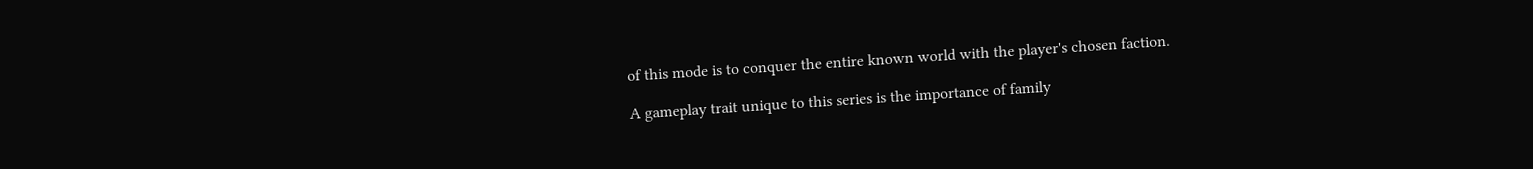of this mode is to conquer the entire known world with the player's chosen faction.

A gameplay trait unique to this series is the importance of family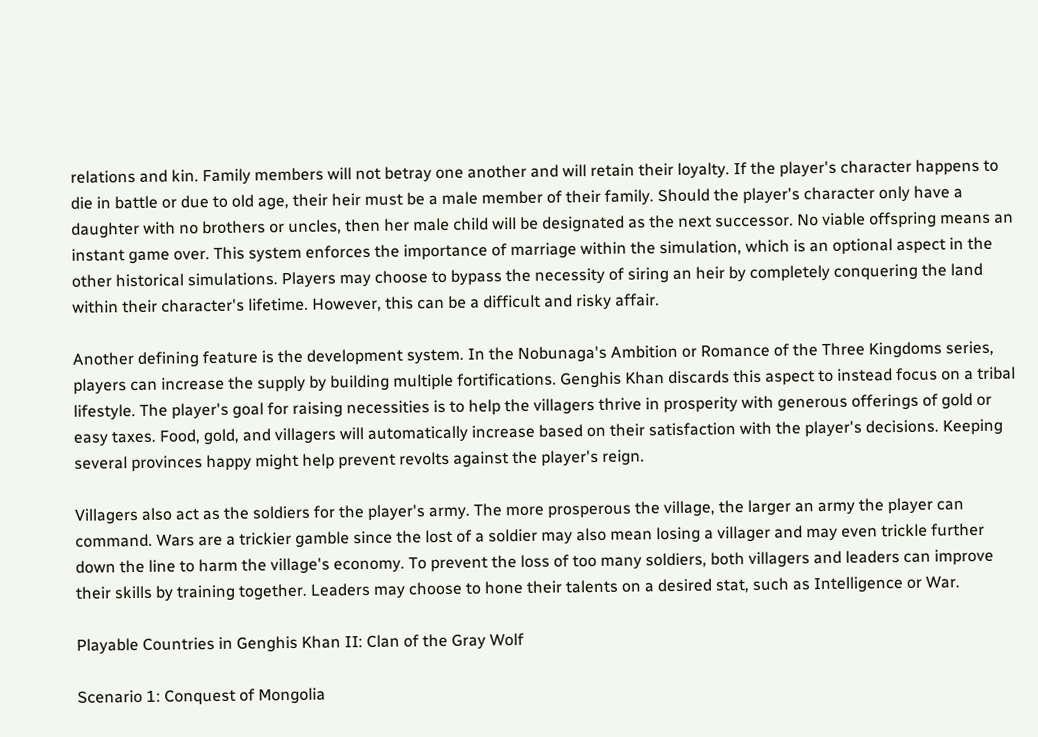relations and kin. Family members will not betray one another and will retain their loyalty. If the player's character happens to die in battle or due to old age, their heir must be a male member of their family. Should the player's character only have a daughter with no brothers or uncles, then her male child will be designated as the next successor. No viable offspring means an instant game over. This system enforces the importance of marriage within the simulation, which is an optional aspect in the other historical simulations. Players may choose to bypass the necessity of siring an heir by completely conquering the land within their character's lifetime. However, this can be a difficult and risky affair.

Another defining feature is the development system. In the Nobunaga's Ambition or Romance of the Three Kingdoms series, players can increase the supply by building multiple fortifications. Genghis Khan discards this aspect to instead focus on a tribal lifestyle. The player's goal for raising necessities is to help the villagers thrive in prosperity with generous offerings of gold or easy taxes. Food, gold, and villagers will automatically increase based on their satisfaction with the player's decisions. Keeping several provinces happy might help prevent revolts against the player's reign.

Villagers also act as the soldiers for the player's army. The more prosperous the village, the larger an army the player can command. Wars are a trickier gamble since the lost of a soldier may also mean losing a villager and may even trickle further down the line to harm the village's economy. To prevent the loss of too many soldiers, both villagers and leaders can improve their skills by training together. Leaders may choose to hone their talents on a desired stat, such as Intelligence or War.

Playable Countries in Genghis Khan II: Clan of the Gray Wolf

Scenario 1: Conquest of Mongolia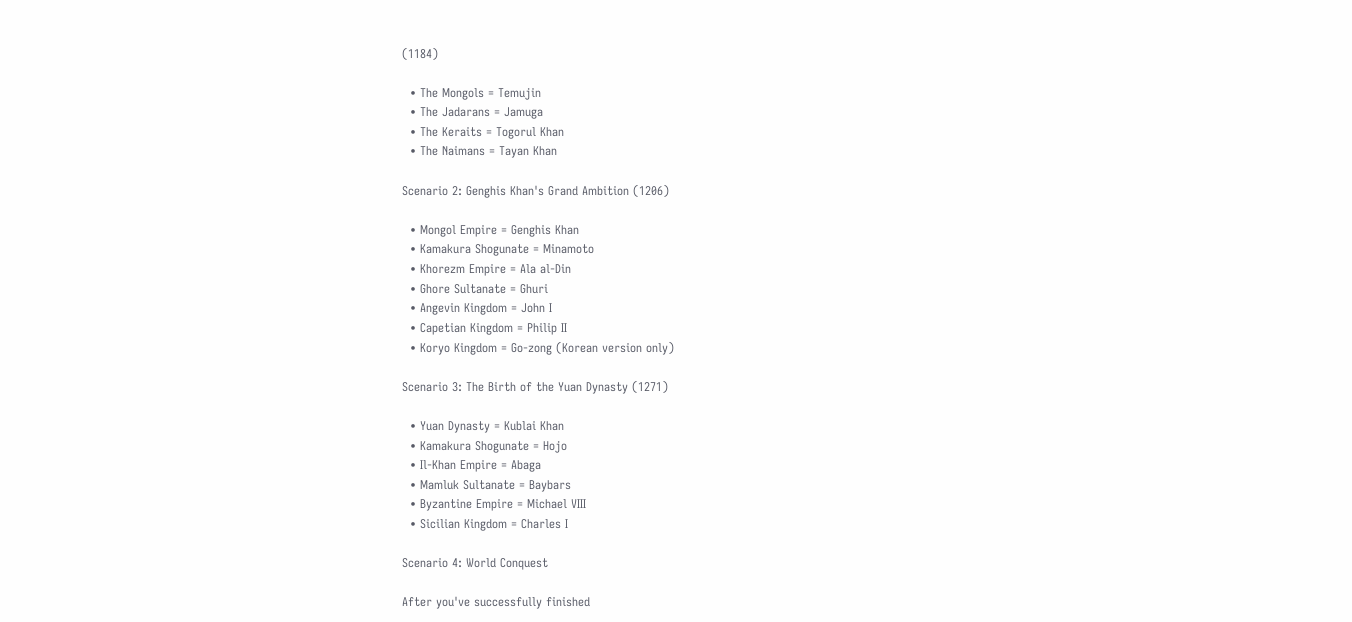(1184)

  • The Mongols = Temujin
  • The Jadarans = Jamuga
  • The Keraits = Togorul Khan
  • The Naimans = Tayan Khan

Scenario 2: Genghis Khan's Grand Ambition (1206)

  • Mongol Empire = Genghis Khan
  • Kamakura Shogunate = Minamoto
  • Khorezm Empire = Ala al-Din
  • Ghore Sultanate = Ghuri
  • Angevin Kingdom = John I
  • Capetian Kingdom = Philip II
  • Koryo Kingdom = Go-zong (Korean version only)

Scenario 3: The Birth of the Yuan Dynasty (1271)

  • Yuan Dynasty = Kublai Khan
  • Kamakura Shogunate = Hojo
  • Il-Khan Empire = Abaga
  • Mamluk Sultanate = Baybars
  • Byzantine Empire = Michael VIII
  • Sicilian Kingdom = Charles I

Scenario 4: World Conquest

After you've successfully finished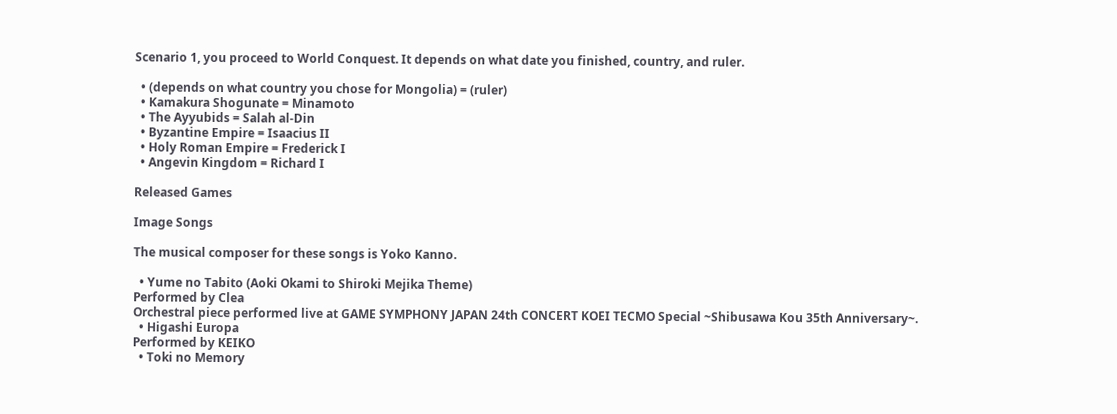Scenario 1, you proceed to World Conquest. It depends on what date you finished, country, and ruler.

  • (depends on what country you chose for Mongolia) = (ruler)
  • Kamakura Shogunate = Minamoto
  • The Ayyubids = Salah al-Din
  • Byzantine Empire = Isaacius II
  • Holy Roman Empire = Frederick I
  • Angevin Kingdom = Richard I

Released Games

Image Songs

The musical composer for these songs is Yoko Kanno.

  • Yume no Tabito (Aoki Okami to Shiroki Mejika Theme)
Performed by Clea
Orchestral piece performed live at GAME SYMPHONY JAPAN 24th CONCERT KOEI TECMO Special ~Shibusawa Kou 35th Anniversary~.
  • Higashi Europa
Performed by KEIKO
  • Toki no Memory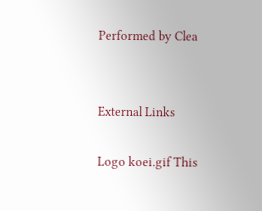Performed by Clea


External Links

Logo koei.gif This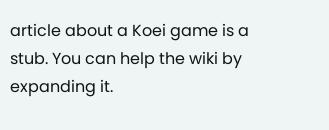article about a Koei game is a stub. You can help the wiki by expanding it.